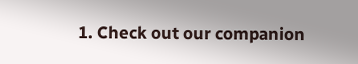1. Check out our companion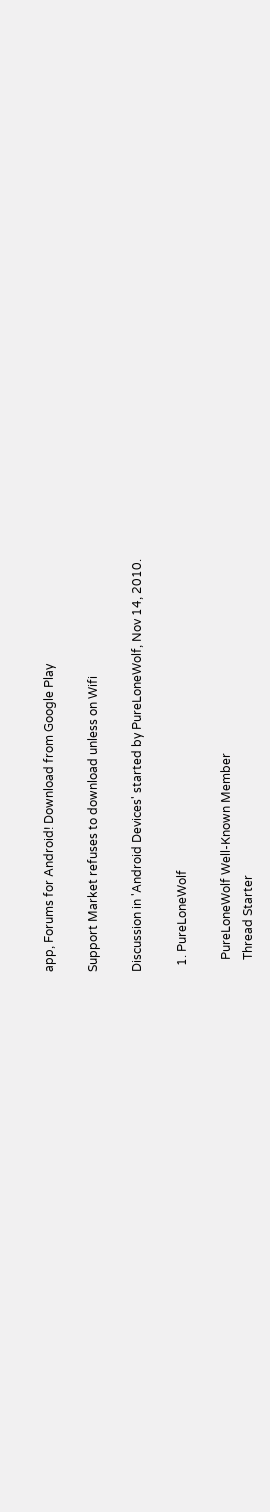app, Forums for Android! Download from Google Play

Support Market refuses to download unless on Wifi

Discussion in 'Android Devices' started by PureLoneWolf, Nov 14, 2010.

  1. PureLoneWolf

    PureLoneWolf Well-Known Member
    Thread Starter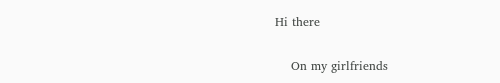Hi there

    On my girlfriends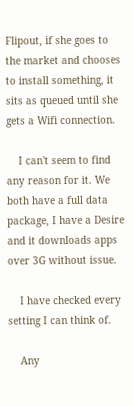Flipout, if she goes to the market and chooses to install something, it sits as queued until she gets a Wifi connection.

    I can't seem to find any reason for it. We both have a full data package, I have a Desire and it downloads apps over 3G without issue.

    I have checked every setting I can think of.

    Any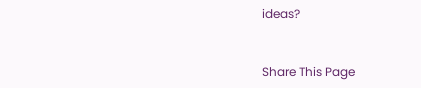ideas?


Share This Page